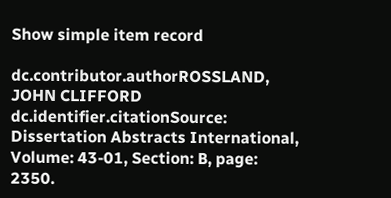Show simple item record

dc.contributor.authorROSSLAND, JOHN CLIFFORD
dc.identifier.citationSource: Dissertation Abstracts International, Volume: 43-01, Section: B, page: 2350.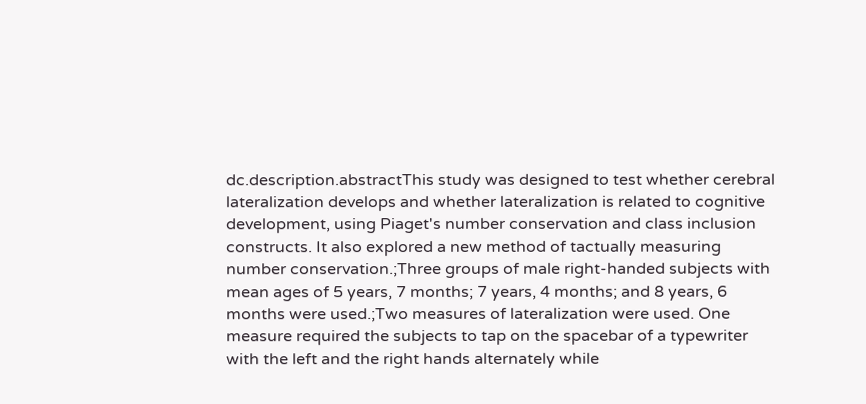dc.description.abstractThis study was designed to test whether cerebral lateralization develops and whether lateralization is related to cognitive development, using Piaget's number conservation and class inclusion constructs. It also explored a new method of tactually measuring number conservation.;Three groups of male right-handed subjects with mean ages of 5 years, 7 months; 7 years, 4 months; and 8 years, 6 months were used.;Two measures of lateralization were used. One measure required the subjects to tap on the spacebar of a typewriter with the left and the right hands alternately while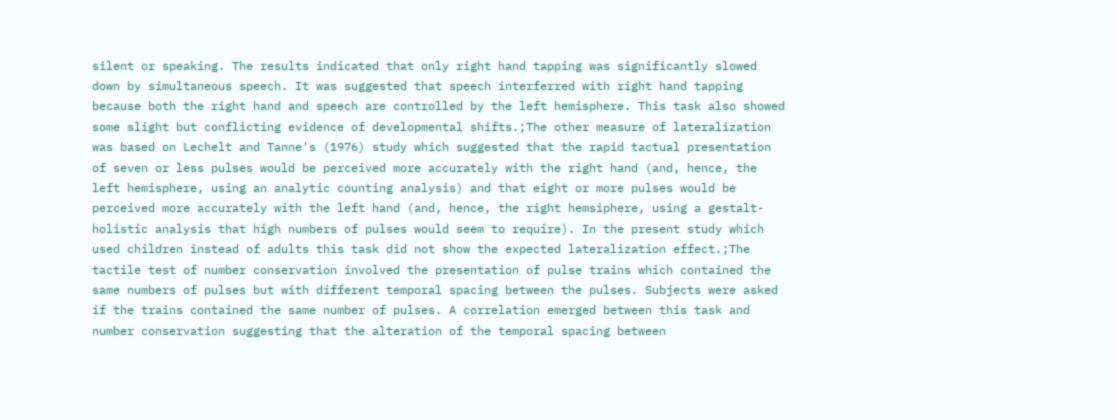silent or speaking. The results indicated that only right hand tapping was significantly slowed down by simultaneous speech. It was suggested that speech interferred with right hand tapping because both the right hand and speech are controlled by the left hemisphere. This task also showed some slight but conflicting evidence of developmental shifts.;The other measure of lateralization was based on Lechelt and Tanne's (1976) study which suggested that the rapid tactual presentation of seven or less pulses would be perceived more accurately with the right hand (and, hence, the left hemisphere, using an analytic counting analysis) and that eight or more pulses would be perceived more accurately with the left hand (and, hence, the right hemsiphere, using a gestalt-holistic analysis that high numbers of pulses would seem to require). In the present study which used children instead of adults this task did not show the expected lateralization effect.;The tactile test of number conservation involved the presentation of pulse trains which contained the same numbers of pulses but with different temporal spacing between the pulses. Subjects were asked if the trains contained the same number of pulses. A correlation emerged between this task and number conservation suggesting that the alteration of the temporal spacing between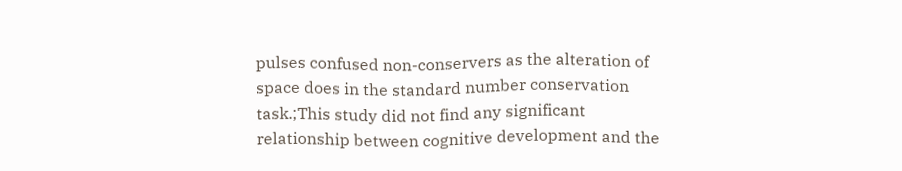pulses confused non-conservers as the alteration of space does in the standard number conservation task.;This study did not find any significant relationship between cognitive development and the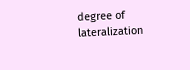degree of lateralization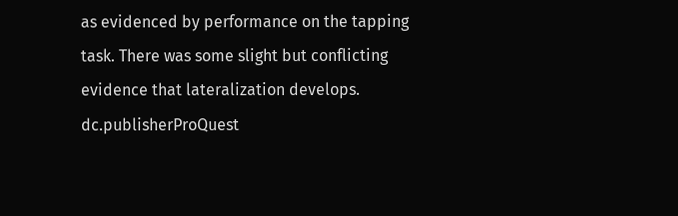as evidenced by performance on the tapping task. There was some slight but conflicting evidence that lateralization develops.
dc.publisherProQuest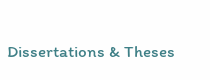Dissertations & Theses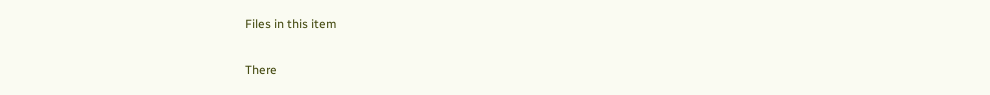Files in this item


There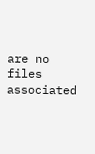are no files associated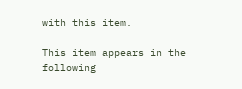with this item.

This item appears in the following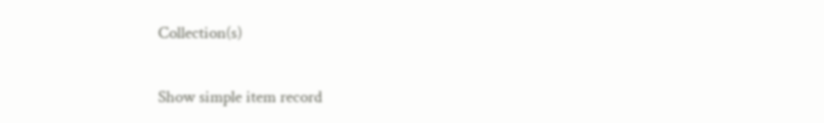Collection(s)

Show simple item record